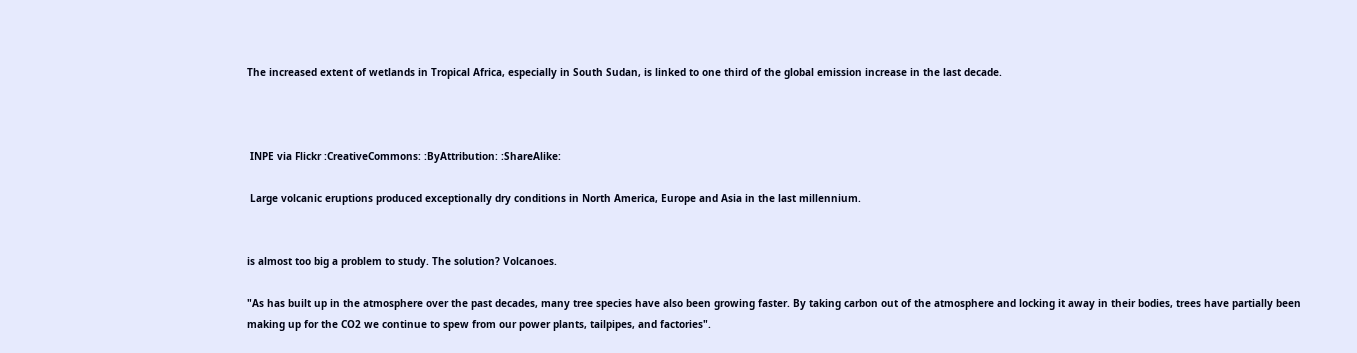The increased extent of wetlands in Tropical Africa, especially in South Sudan, is linked to one third of the global emission increase in the last decade.



 INPE via Flickr :CreativeCommons: :ByAttribution: :ShareAlike:

 Large volcanic eruptions produced exceptionally dry conditions in North America, Europe and Asia in the last millennium.


is almost too big a problem to study. The solution? Volcanoes.

"As has built up in the atmosphere over the past decades, many tree species have also been growing faster. By taking carbon out of the atmosphere and locking it away in their bodies, trees have partially been making up for the CO2 we continue to spew from our power plants, tailpipes, and factories".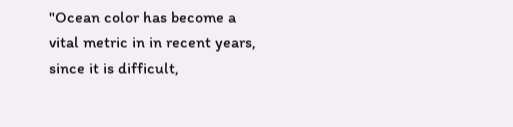"Ocean color has become a vital metric in in recent years, since it is difficult,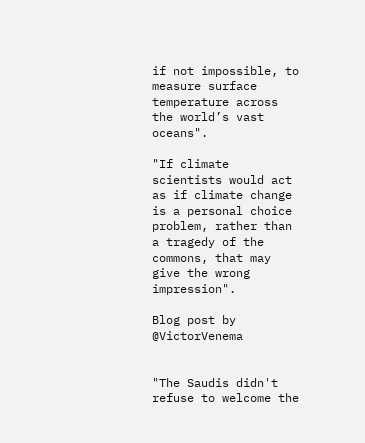if not impossible, to measure surface temperature across the world’s vast oceans".

"If climate scientists would act as if climate change is a personal choice problem, rather than a tragedy of the commons, that may give the wrong impression".

Blog post by @VictorVenema


"The Saudis didn't refuse to welcome the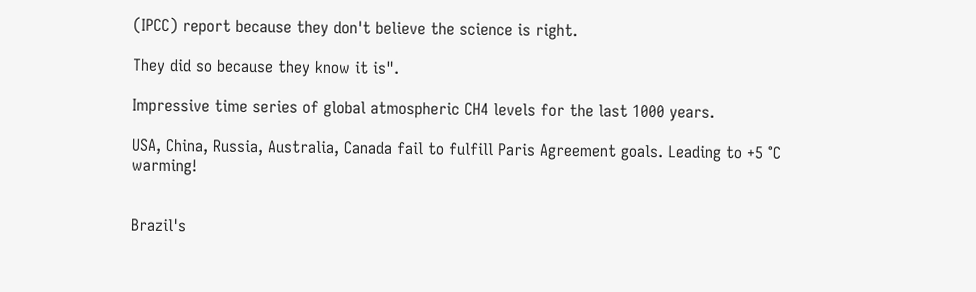(IPCC) report because they don't believe the science is right.

They did so because they know it is".

Impressive time series of global atmospheric CH4 levels for the last 1000 years.

USA, China, Russia, Australia, Canada fail to fulfill Paris Agreement goals. Leading to +5 °C warming!


Brazil's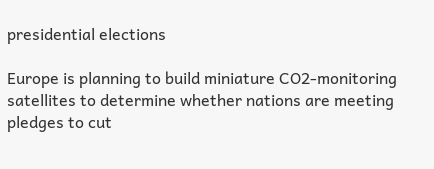presidential elections

Europe is planning to build miniature CO2-monitoring satellites to determine whether nations are meeting pledges to cut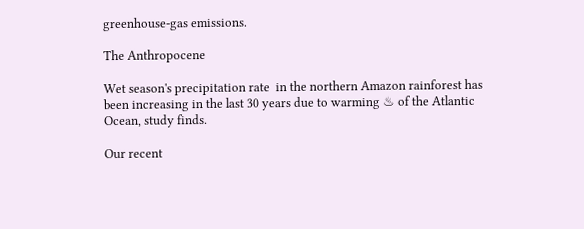greenhouse-gas emissions.

The Anthropocene

Wet season's precipitation rate  in the northern Amazon rainforest has been increasing in the last 30 years due to warming ♨ of the Atlantic Ocean, study finds.

Our recent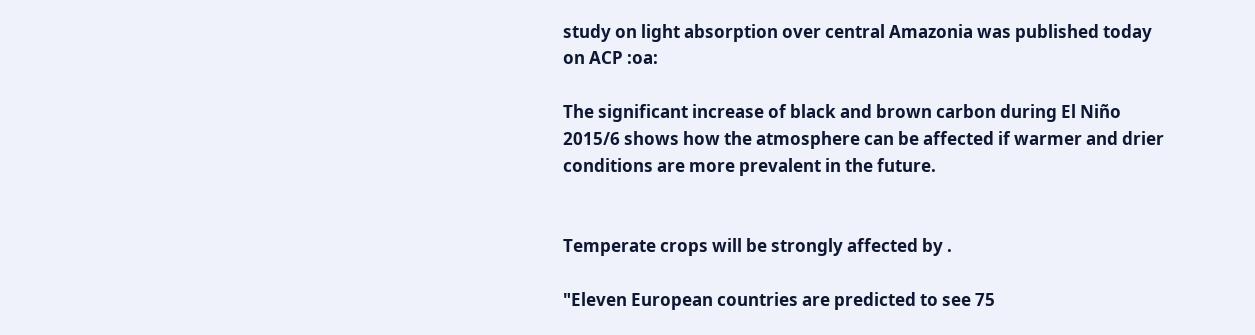study on light absorption over central Amazonia was published today on ACP :oa:

The significant increase of black and brown carbon during El Niño 2015/6 shows how the atmosphere can be affected if warmer and drier conditions are more prevalent in the future.


Temperate crops will be strongly affected by .

"Eleven European countries are predicted to see 75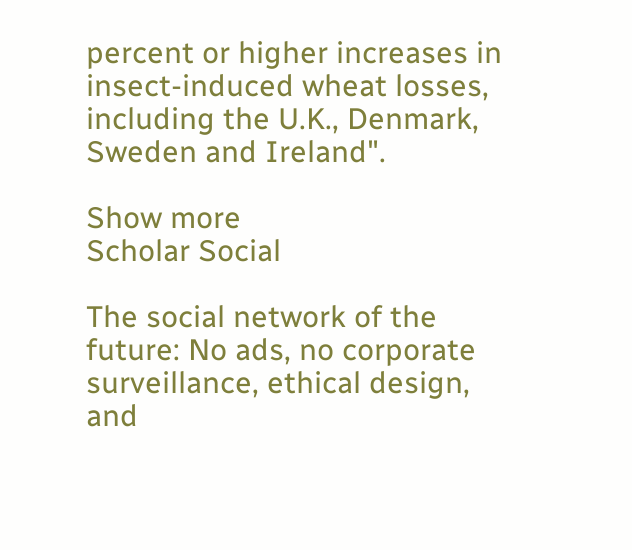percent or higher increases in insect-induced wheat losses, including the U.K., Denmark, Sweden and Ireland".

Show more
Scholar Social

The social network of the future: No ads, no corporate surveillance, ethical design, and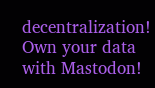decentralization! Own your data with Mastodon!